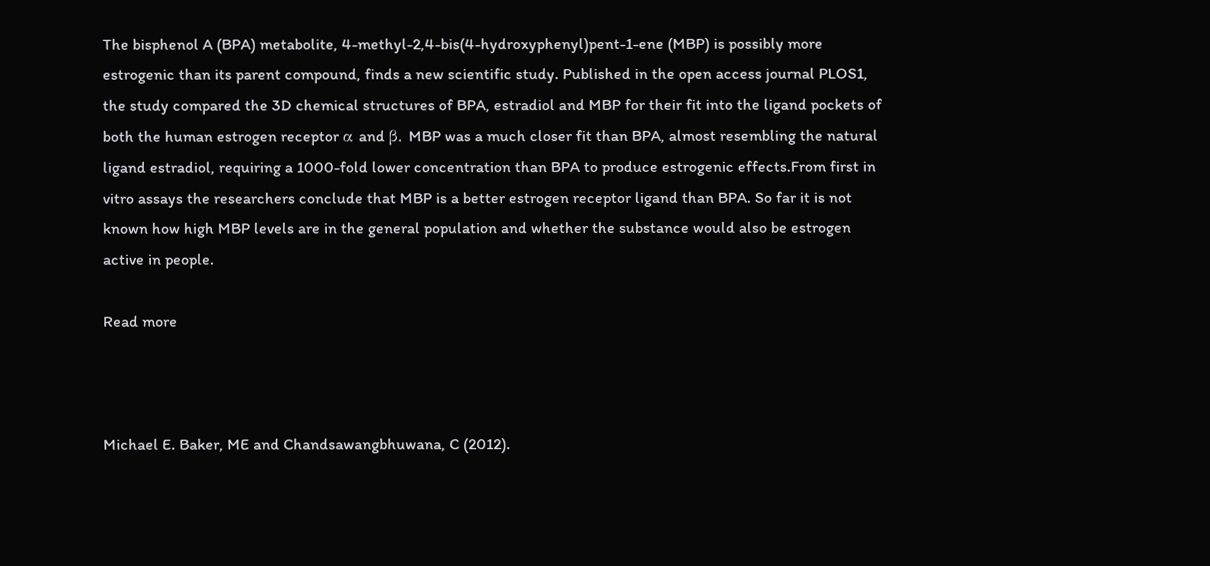The bisphenol A (BPA) metabolite, 4-methyl-2,4-bis(4-hydroxyphenyl)pent-1-ene (MBP) is possibly more estrogenic than its parent compound, finds a new scientific study. Published in the open access journal PLOS1, the study compared the 3D chemical structures of BPA, estradiol and MBP for their fit into the ligand pockets of both the human estrogen receptor α and β. MBP was a much closer fit than BPA, almost resembling the natural ligand estradiol, requiring a 1000-fold lower concentration than BPA to produce estrogenic effects.From first in vitro assays the researchers conclude that MBP is a better estrogen receptor ligand than BPA. So far it is not known how high MBP levels are in the general population and whether the substance would also be estrogen active in people.

Read more



Michael E. Baker, ME and Chandsawangbhuwana, C (2012).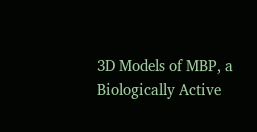3D Models of MBP, a Biologically Active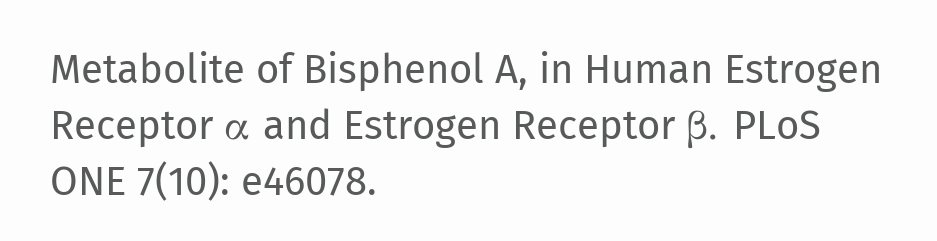Metabolite of Bisphenol A, in Human Estrogen Receptor α and Estrogen Receptor β. PLoS ONE 7(10): e46078.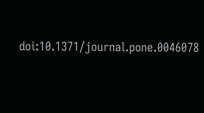doi:10.1371/journal.pone.0046078